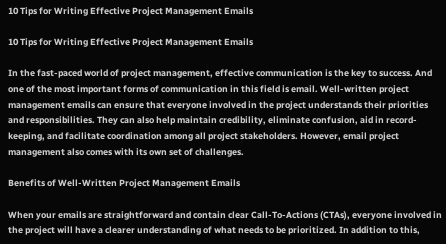10 Tips for Writing Effective Project Management Emails

10 Tips for Writing Effective Project Management Emails

In the fast-paced world of project management, effective communication is the key to success. And one of the most important forms of communication in this field is email. Well-written project management emails can ensure that everyone involved in the project understands their priorities and responsibilities. They can also help maintain credibility, eliminate confusion, aid in record-keeping, and facilitate coordination among all project stakeholders. However, email project management also comes with its own set of challenges.

Benefits of Well-Written Project Management Emails

When your emails are straightforward and contain clear Call-To-Actions (CTAs), everyone involved in the project will have a clearer understanding of what needs to be prioritized. In addition to this,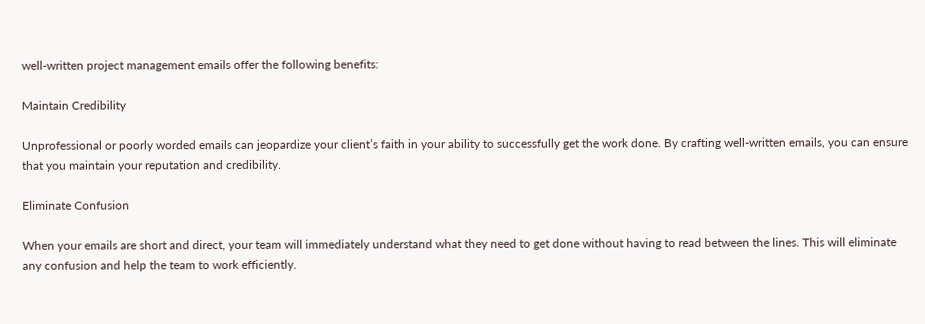well-written project management emails offer the following benefits:

Maintain Credibility

Unprofessional or poorly worded emails can jeopardize your client’s faith in your ability to successfully get the work done. By crafting well-written emails, you can ensure that you maintain your reputation and credibility.

Eliminate Confusion

When your emails are short and direct, your team will immediately understand what they need to get done without having to read between the lines. This will eliminate any confusion and help the team to work efficiently.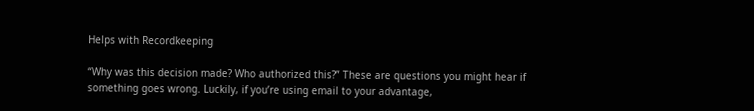Helps with Recordkeeping

“Why was this decision made? Who authorized this?” These are questions you might hear if something goes wrong. Luckily, if you’re using email to your advantage,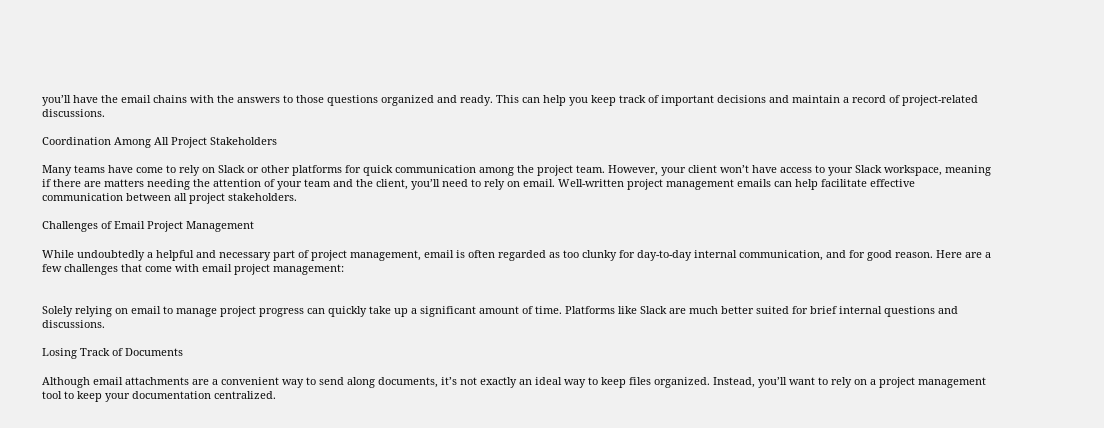you’ll have the email chains with the answers to those questions organized and ready. This can help you keep track of important decisions and maintain a record of project-related discussions.

Coordination Among All Project Stakeholders

Many teams have come to rely on Slack or other platforms for quick communication among the project team. However, your client won’t have access to your Slack workspace, meaning if there are matters needing the attention of your team and the client, you’ll need to rely on email. Well-written project management emails can help facilitate effective communication between all project stakeholders.

Challenges of Email Project Management

While undoubtedly a helpful and necessary part of project management, email is often regarded as too clunky for day-to-day internal communication, and for good reason. Here are a few challenges that come with email project management:


Solely relying on email to manage project progress can quickly take up a significant amount of time. Platforms like Slack are much better suited for brief internal questions and discussions.

Losing Track of Documents

Although email attachments are a convenient way to send along documents, it’s not exactly an ideal way to keep files organized. Instead, you’ll want to rely on a project management tool to keep your documentation centralized.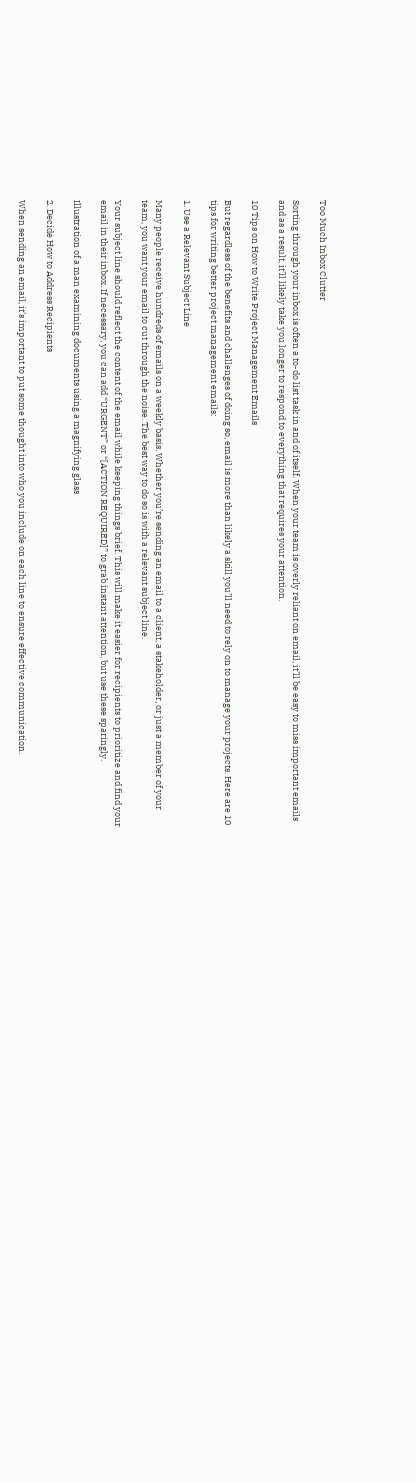Too Much Inbox Clutter

Sorting through your inbox is often a to-do list task in and of itself. When your team is overly reliant on email, it’ll be easy to miss important emails and as a result, it’ll likely take you longer to respond to everything that requires your attention.

10 Tips on How to Write Project Management Emails

But regardless of the benefits and challenges of doing so, email is more than likely a skill you’ll need to rely on to manage your projects. Here are 10 tips for writing better project management emails:

1. Use a Relevant Subject Line

Many people receive hundreds of emails on a weekly basis. Whether you’re sending an email to a client, a stakeholder, or just a member of your team, you want your email to cut through the noise. The best way to do so is with a relevant subject line.

Your subject line should reflect the content of the email while keeping things brief. This will make it easier for recipients to prioritize and find your email in their inbox. If necessary, you can add “URGENT” or “[ACTION REQUIRED]” to grab instant attention, but use these sparingly.

Illustration of a man examining documents using a magnifying glass

2. Decide How to Address Recipients

When sending an email, it’s important to put some thought into who you include on each line to ensure effective communication.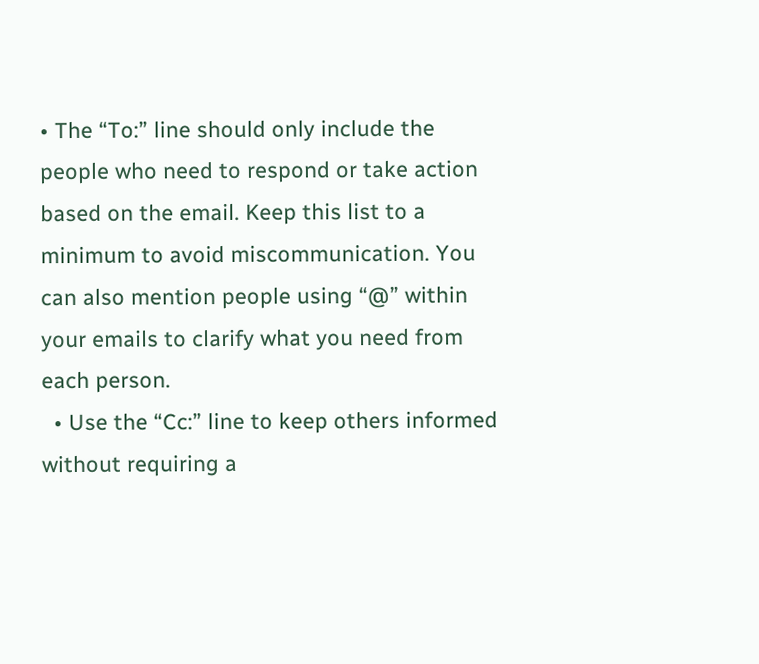• The “To:” line should only include the people who need to respond or take action based on the email. Keep this list to a minimum to avoid miscommunication. You can also mention people using “@” within your emails to clarify what you need from each person.
  • Use the “Cc:” line to keep others informed without requiring a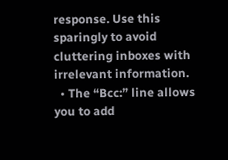response. Use this sparingly to avoid cluttering inboxes with irrelevant information.
  • The “Bcc:” line allows you to add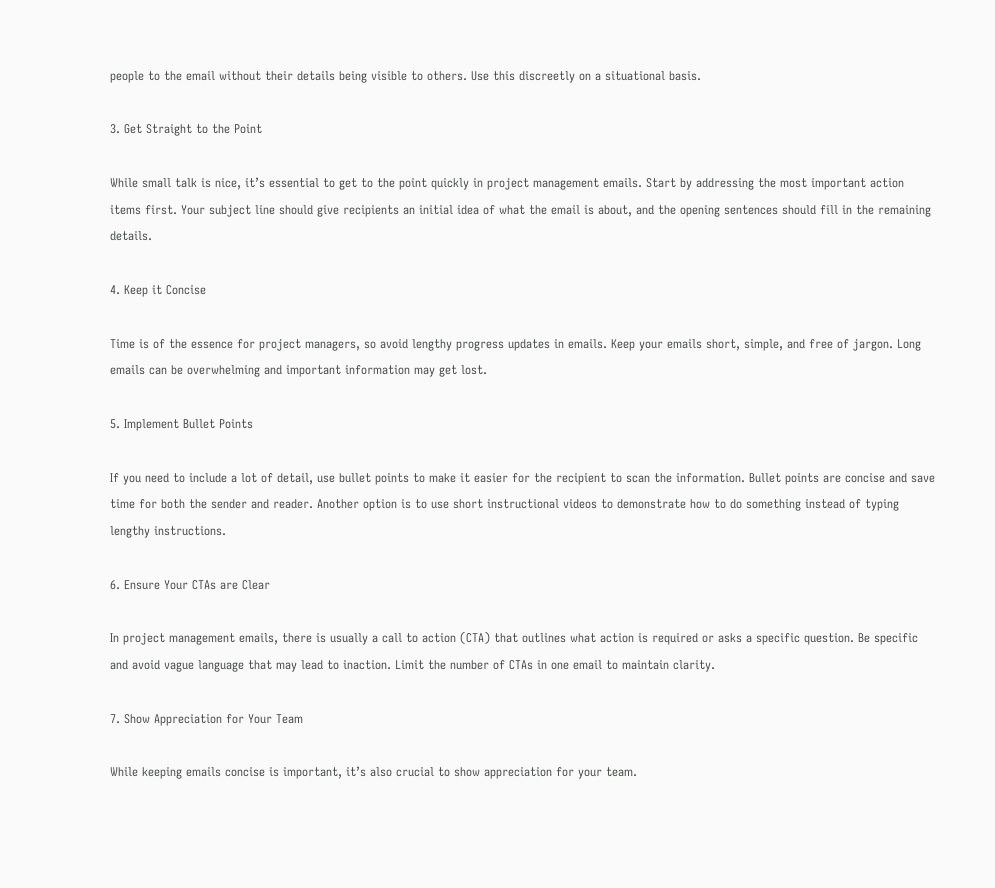people to the email without their details being visible to others. Use this discreetly on a situational basis.

3. Get Straight to the Point

While small talk is nice, it’s essential to get to the point quickly in project management emails. Start by addressing the most important action items first. Your subject line should give recipients an initial idea of what the email is about, and the opening sentences should fill in the remaining details.

4. Keep it Concise

Time is of the essence for project managers, so avoid lengthy progress updates in emails. Keep your emails short, simple, and free of jargon. Long emails can be overwhelming and important information may get lost.

5. Implement Bullet Points

If you need to include a lot of detail, use bullet points to make it easier for the recipient to scan the information. Bullet points are concise and save time for both the sender and reader. Another option is to use short instructional videos to demonstrate how to do something instead of typing lengthy instructions.

6. Ensure Your CTAs are Clear

In project management emails, there is usually a call to action (CTA) that outlines what action is required or asks a specific question. Be specific and avoid vague language that may lead to inaction. Limit the number of CTAs in one email to maintain clarity.

7. Show Appreciation for Your Team

While keeping emails concise is important, it’s also crucial to show appreciation for your team.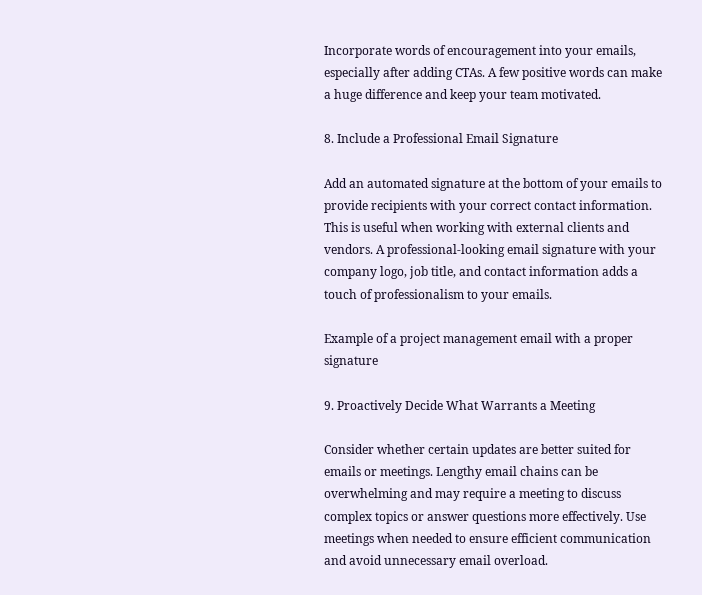Incorporate words of encouragement into your emails, especially after adding CTAs. A few positive words can make a huge difference and keep your team motivated.

8. Include a Professional Email Signature

Add an automated signature at the bottom of your emails to provide recipients with your correct contact information. This is useful when working with external clients and vendors. A professional-looking email signature with your company logo, job title, and contact information adds a touch of professionalism to your emails.

Example of a project management email with a proper signature

9. Proactively Decide What Warrants a Meeting

Consider whether certain updates are better suited for emails or meetings. Lengthy email chains can be overwhelming and may require a meeting to discuss complex topics or answer questions more effectively. Use meetings when needed to ensure efficient communication and avoid unnecessary email overload.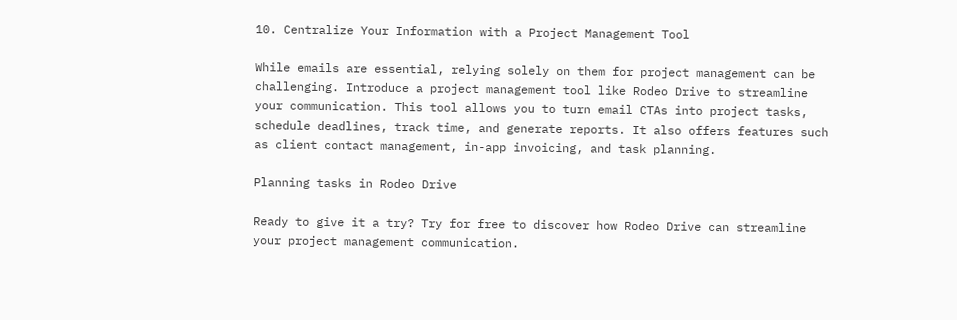10. Centralize Your Information with a Project Management Tool

While emails are essential, relying solely on them for project management can be challenging. Introduce a project management tool like Rodeo Drive to streamline your communication. This tool allows you to turn email CTAs into project tasks, schedule deadlines, track time, and generate reports. It also offers features such as client contact management, in-app invoicing, and task planning.

Planning tasks in Rodeo Drive

Ready to give it a try? Try for free to discover how Rodeo Drive can streamline your project management communication.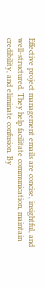Effective project management emails are concise, insightful, and well-structured. They help facilitate communication, maintain credibility, and eliminate confusion. By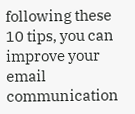following these 10 tips, you can improve your email communication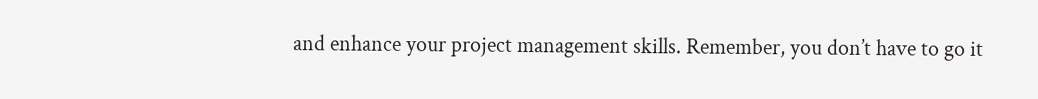and enhance your project management skills. Remember, you don’t have to go it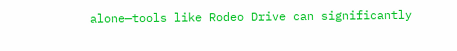alone—tools like Rodeo Drive can significantly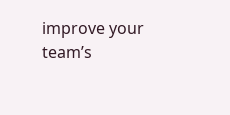improve your team’s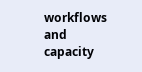workflows and capacity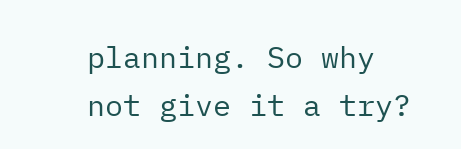planning. So why not give it a try?